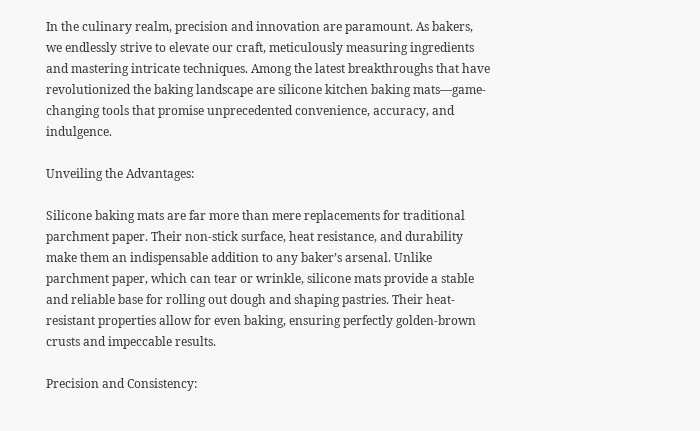In the culinary realm, precision and innovation are paramount. As bakers, we endlessly strive to elevate our craft, meticulously measuring ingredients and mastering intricate techniques. Among the latest breakthroughs that have revolutionized the baking landscape are silicone kitchen baking mats—game-changing tools that promise unprecedented convenience, accuracy, and indulgence.

Unveiling the Advantages:

Silicone baking mats are far more than mere replacements for traditional parchment paper. Their non-stick surface, heat resistance, and durability make them an indispensable addition to any baker’s arsenal. Unlike parchment paper, which can tear or wrinkle, silicone mats provide a stable and reliable base for rolling out dough and shaping pastries. Their heat-resistant properties allow for even baking, ensuring perfectly golden-brown crusts and impeccable results.

Precision and Consistency: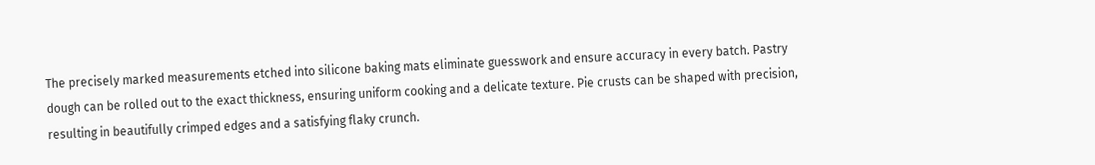The precisely marked measurements etched into silicone baking mats eliminate guesswork and ensure accuracy in every batch. Pastry dough can be rolled out to the exact thickness, ensuring uniform cooking and a delicate texture. Pie crusts can be shaped with precision, resulting in beautifully crimped edges and a satisfying flaky crunch.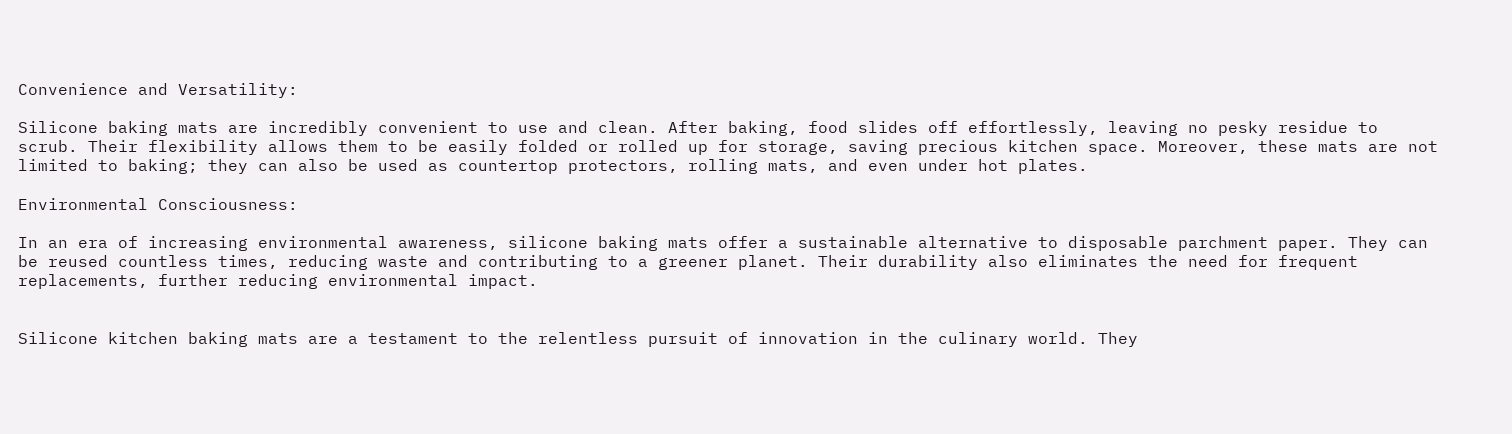Convenience and Versatility:

Silicone baking mats are incredibly convenient to use and clean. After baking, food slides off effortlessly, leaving no pesky residue to scrub. Their flexibility allows them to be easily folded or rolled up for storage, saving precious kitchen space. Moreover, these mats are not limited to baking; they can also be used as countertop protectors, rolling mats, and even under hot plates.

Environmental Consciousness:

In an era of increasing environmental awareness, silicone baking mats offer a sustainable alternative to disposable parchment paper. They can be reused countless times, reducing waste and contributing to a greener planet. Their durability also eliminates the need for frequent replacements, further reducing environmental impact.


Silicone kitchen baking mats are a testament to the relentless pursuit of innovation in the culinary world. They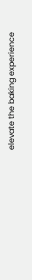elevate the baking experience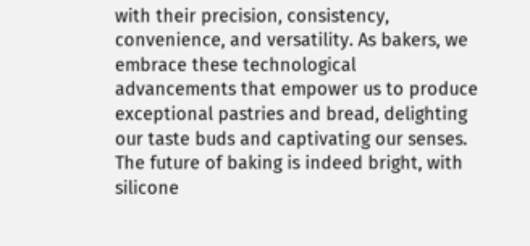with their precision, consistency, convenience, and versatility. As bakers, we embrace these technological advancements that empower us to produce exceptional pastries and bread, delighting our taste buds and captivating our senses. The future of baking is indeed bright, with silicone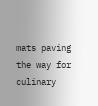mats paving the way for culinary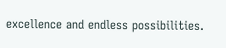excellence and endless possibilities.